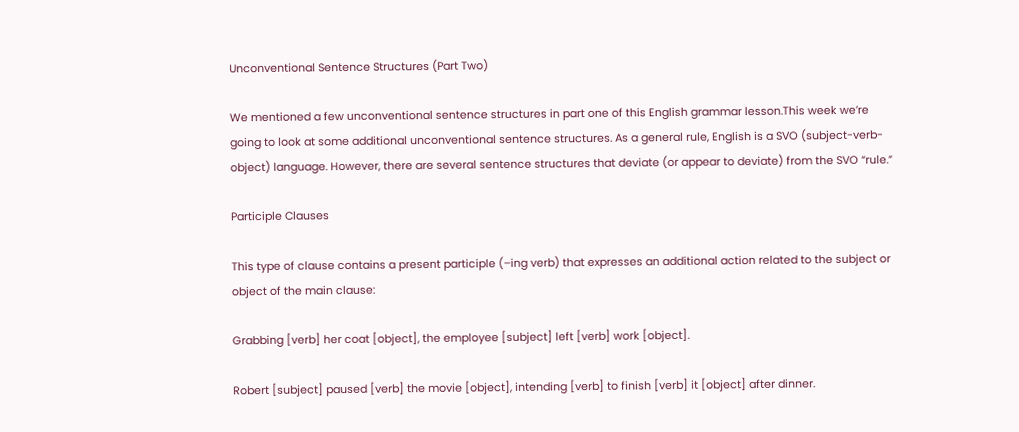Unconventional Sentence Structures (Part Two)

We mentioned a few unconventional sentence structures in part one of this English grammar lesson.This week we’re going to look at some additional unconventional sentence structures. As a general rule, English is a SVO (subject-verb-object) language. However, there are several sentence structures that deviate (or appear to deviate) from the SVO “rule.”

Participle Clauses

This type of clause contains a present participle (–ing verb) that expresses an additional action related to the subject or object of the main clause:

Grabbing [verb] her coat [object], the employee [subject] left [verb] work [object].

Robert [subject] paused [verb] the movie [object], intending [verb] to finish [verb] it [object] after dinner.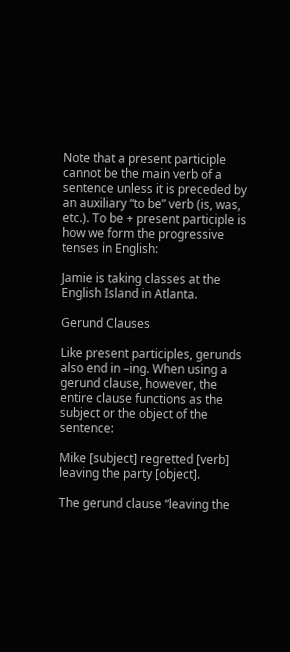Note that a present participle cannot be the main verb of a sentence unless it is preceded by an auxiliary “to be” verb (is, was, etc.). To be + present participle is how we form the progressive tenses in English:

Jamie is taking classes at the English Island in Atlanta.

Gerund Clauses

Like present participles, gerunds also end in –ing. When using a gerund clause, however, the entire clause functions as the subject or the object of the sentence:

Mike [subject] regretted [verb] leaving the party [object].

The gerund clause “leaving the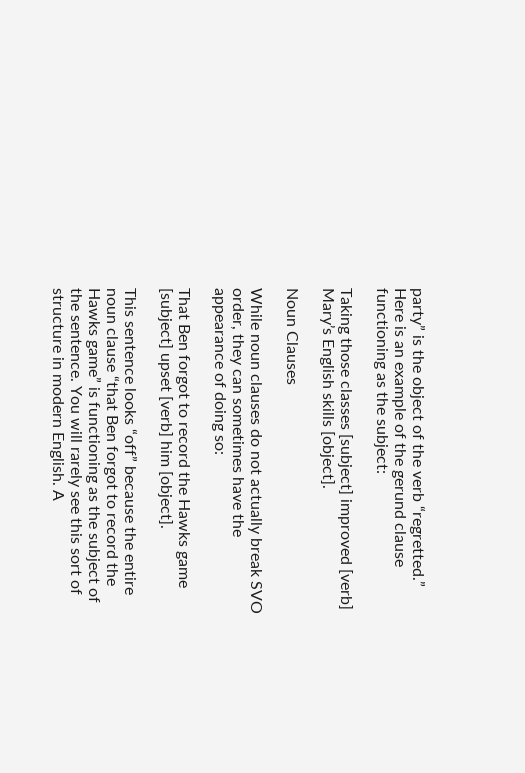party” is the object of the verb “regretted.” Here is an example of the gerund clause functioning as the subject:

Taking those classes [subject] improved [verb] Mary’s English skills [object].

Noun Clauses

While noun clauses do not actually break SVO order, they can sometimes have the appearance of doing so:

That Ben forgot to record the Hawks game [subject] upset [verb] him [object].

This sentence looks “off” because the entire noun clause “that Ben forgot to record the Hawks game” is functioning as the subject of the sentence. You will rarely see this sort of structure in modern English. A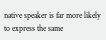native speaker is far more likely to express the same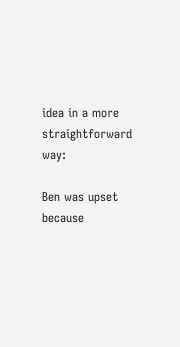idea in a more straightforward way:

Ben was upset because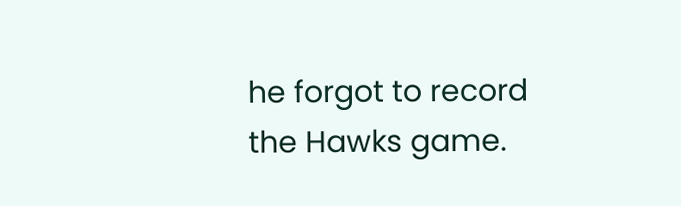he forgot to record the Hawks game.